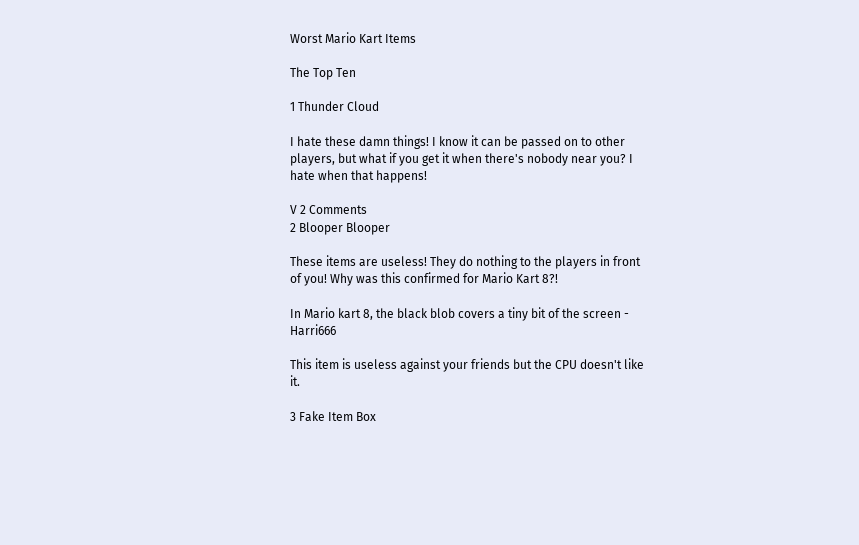Worst Mario Kart Items

The Top Ten

1 Thunder Cloud

I hate these damn things! I know it can be passed on to other players, but what if you get it when there's nobody near you? I hate when that happens!

V 2 Comments
2 Blooper Blooper

These items are useless! They do nothing to the players in front of you! Why was this confirmed for Mario Kart 8?!

In Mario kart 8, the black blob covers a tiny bit of the screen - Harri666

This item is useless against your friends but the CPU doesn't like it.

3 Fake Item Box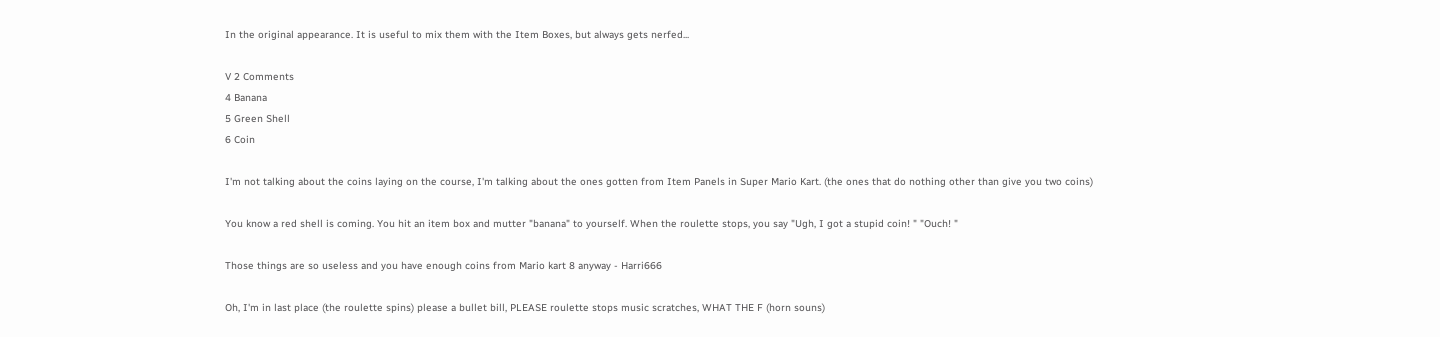In the original appearance. It is useful to mix them with the Item Boxes, but always gets nerfed...

V 2 Comments
4 Banana
5 Green Shell
6 Coin

I'm not talking about the coins laying on the course, I'm talking about the ones gotten from Item Panels in Super Mario Kart. (the ones that do nothing other than give you two coins)

You know a red shell is coming. You hit an item box and mutter "banana" to yourself. When the roulette stops, you say "Ugh, I got a stupid coin! " "Ouch! "

Those things are so useless and you have enough coins from Mario kart 8 anyway - Harri666

Oh, I'm in last place (the roulette spins) please a bullet bill, PLEASE roulette stops music scratches, WHAT THE F (horn souns)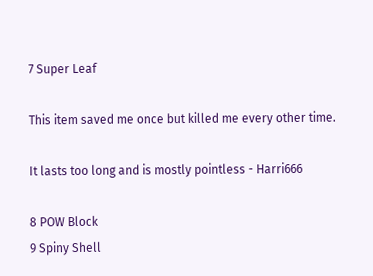7 Super Leaf

This item saved me once but killed me every other time.

It lasts too long and is mostly pointless - Harri666

8 POW Block
9 Spiny Shell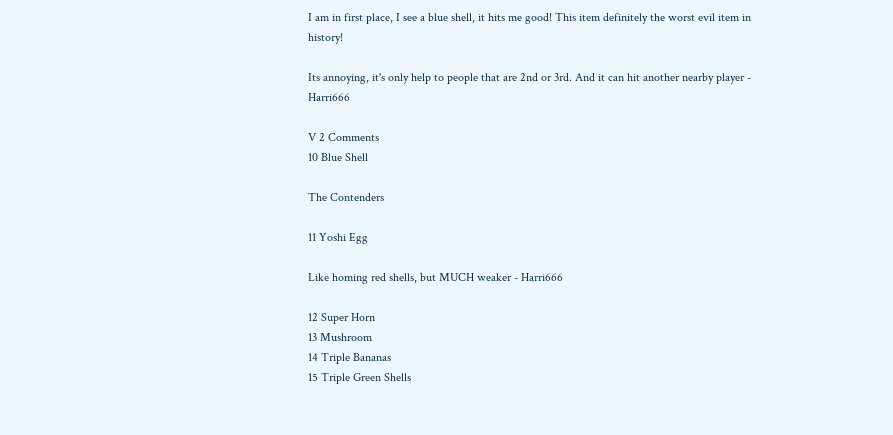I am in first place, I see a blue shell, it hits me good! This item definitely the worst evil item in history!

Its annoying, it's only help to people that are 2nd or 3rd. And it can hit another nearby player - Harri666

V 2 Comments
10 Blue Shell

The Contenders

11 Yoshi Egg

Like homing red shells, but MUCH weaker - Harri666

12 Super Horn
13 Mushroom
14 Triple Bananas
15 Triple Green Shells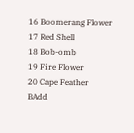16 Boomerang Flower
17 Red Shell
18 Bob-omb
19 Fire Flower
20 Cape Feather
BAdd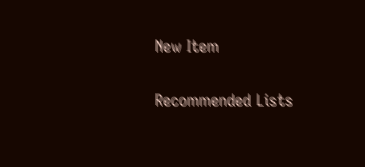New Item

Recommended Lists